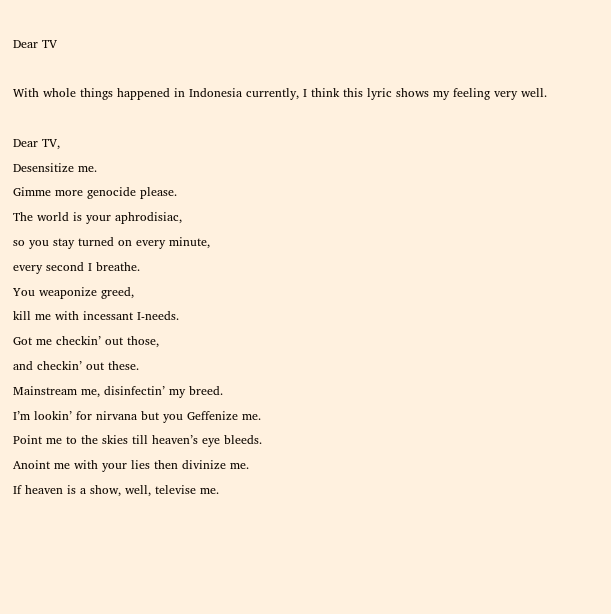Dear TV

With whole things happened in Indonesia currently, I think this lyric shows my feeling very well.

Dear TV,
Desensitize me.
Gimme more genocide please.
The world is your aphrodisiac,
so you stay turned on every minute,
every second I breathe.
You weaponize greed,
kill me with incessant I-needs.
Got me checkin’ out those,
and checkin’ out these.
Mainstream me, disinfectin’ my breed.
I’m lookin’ for nirvana but you Geffenize me.
Point me to the skies till heaven’s eye bleeds.
Anoint me with your lies then divinize me.
If heaven is a show, well, televise me.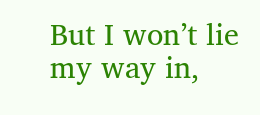But I won’t lie my way in,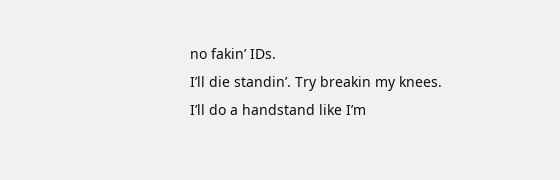no fakin’ IDs.
I’ll die standin’. Try breakin my knees.
I’ll do a handstand like I’m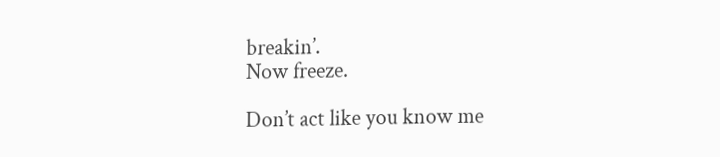breakin’.
Now freeze.

Don’t act like you know me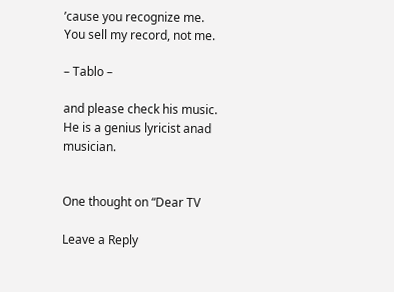’cause you recognize me.
You sell my record, not me.

– Tablo –

and please check his music. He is a genius lyricist anad musician.


One thought on “Dear TV

Leave a Reply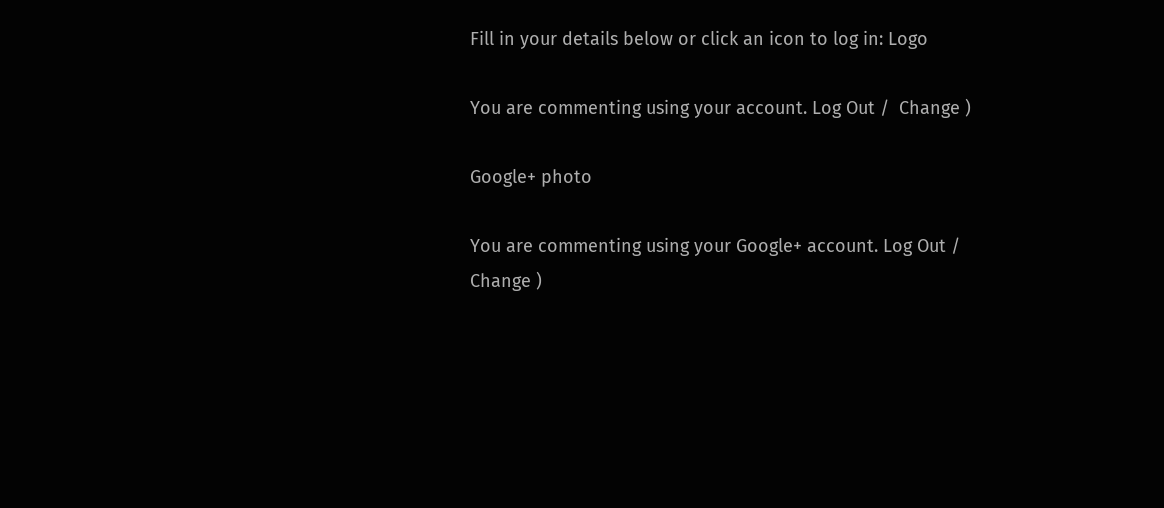Fill in your details below or click an icon to log in: Logo

You are commenting using your account. Log Out /  Change )

Google+ photo

You are commenting using your Google+ account. Log Out /  Change )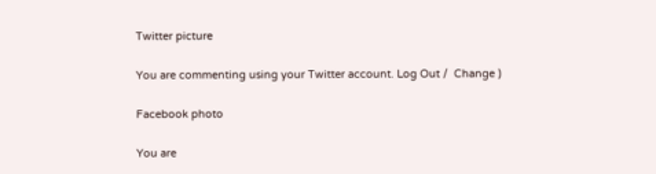Twitter picture

You are commenting using your Twitter account. Log Out /  Change )

Facebook photo

You are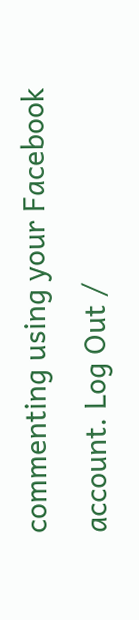commenting using your Facebook account. Log Out /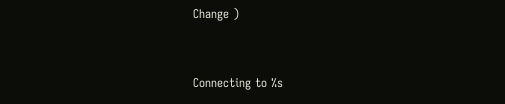Change )


Connecting to %s